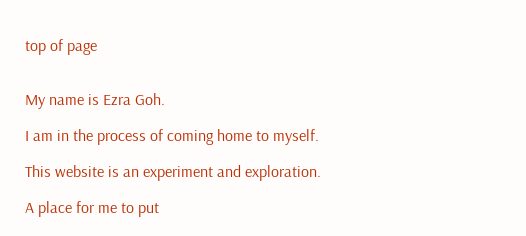top of page


My name is Ezra Goh.

I am in the process of coming home to myself.

This website is an experiment and exploration.

A place for me to put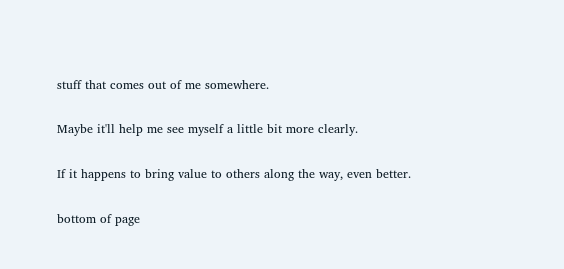stuff that comes out of me somewhere.

Maybe it'll help me see myself a little bit more clearly.

If it happens to bring value to others along the way, even better.

bottom of page